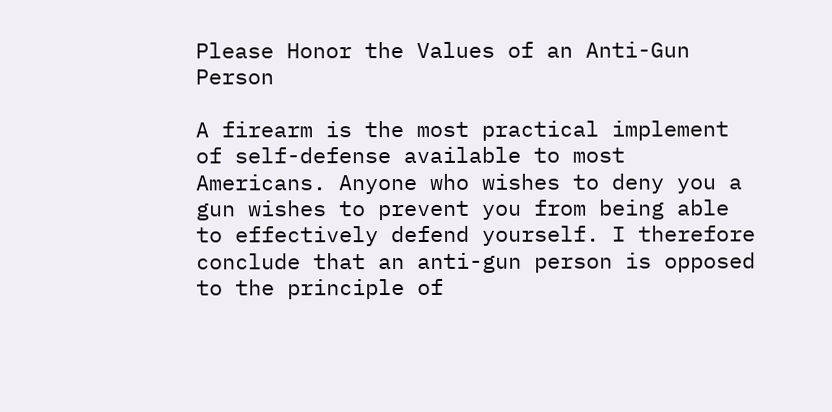Please Honor the Values of an Anti-Gun Person

A firearm is the most practical implement of self-defense available to most Americans. Anyone who wishes to deny you a gun wishes to prevent you from being able to effectively defend yourself. I therefore conclude that an anti-gun person is opposed to the principle of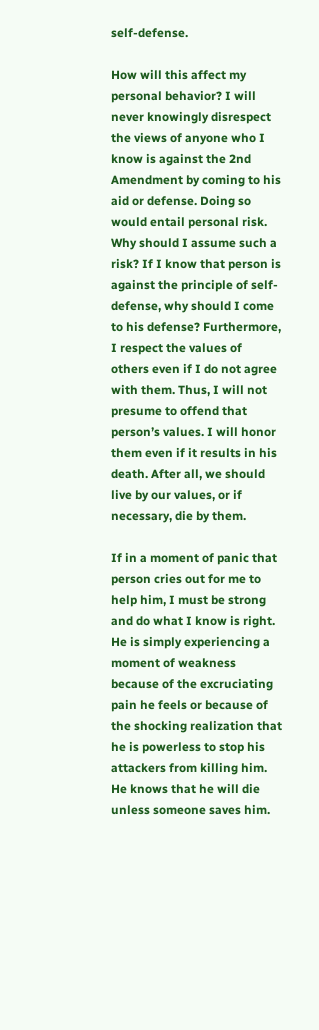self-defense.

How will this affect my personal behavior? I will never knowingly disrespect the views of anyone who I know is against the 2nd Amendment by coming to his aid or defense. Doing so would entail personal risk. Why should I assume such a risk? If I know that person is against the principle of self-defense, why should I come to his defense? Furthermore, I respect the values of others even if I do not agree with them. Thus, I will not presume to offend that person’s values. I will honor them even if it results in his death. After all, we should live by our values, or if necessary, die by them.

If in a moment of panic that person cries out for me to help him, I must be strong and do what I know is right. He is simply experiencing a moment of weakness because of the excruciating pain he feels or because of the shocking realization that he is powerless to stop his attackers from killing him. He knows that he will die unless someone saves him.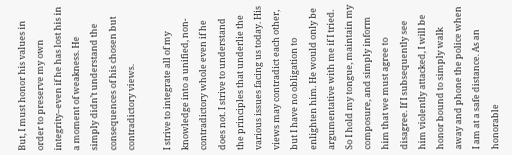But, I must honor his values in order to preserve my own integrity–even if he has lost his in a moment of weakness. He simply didn’t understand the consequences of his chosen but contradictory views.

I strive to integrate all of my knowledge into a unified, non-contradictory whole even if he does not. I strive to understand the principles that underlie the various issues facing us today. His views may contradict each other, but I have no obligation to enlighten him. He would only be argumentative with me if I tried. So I hold my tongue, maintain my composure, and simply inform him that we must agree to disagree. If I subsequently see him violently attacked, I will be honor bound to simply walk away and phone the police when I am at a safe distance. As an honorable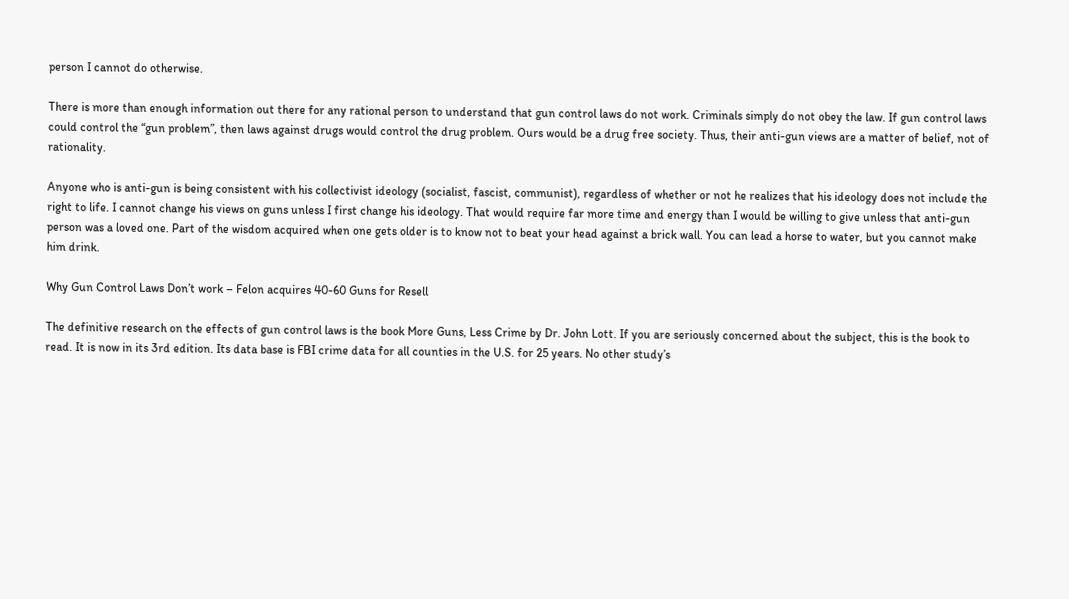person I cannot do otherwise.

There is more than enough information out there for any rational person to understand that gun control laws do not work. Criminals simply do not obey the law. If gun control laws could control the “gun problem”, then laws against drugs would control the drug problem. Ours would be a drug free society. Thus, their anti-gun views are a matter of belief, not of rationality.

Anyone who is anti-gun is being consistent with his collectivist ideology (socialist, fascist, communist), regardless of whether or not he realizes that his ideology does not include the right to life. I cannot change his views on guns unless I first change his ideology. That would require far more time and energy than I would be willing to give unless that anti-gun person was a loved one. Part of the wisdom acquired when one gets older is to know not to beat your head against a brick wall. You can lead a horse to water, but you cannot make him drink.

Why Gun Control Laws Don’t work – Felon acquires 40-60 Guns for Resell

The definitive research on the effects of gun control laws is the book More Guns, Less Crime by Dr. John Lott. If you are seriously concerned about the subject, this is the book to read. It is now in its 3rd edition. Its data base is FBI crime data for all counties in the U.S. for 25 years. No other study’s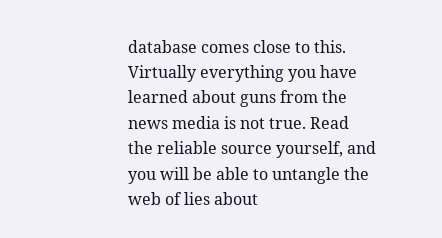database comes close to this. Virtually everything you have learned about guns from the news media is not true. Read the reliable source yourself, and you will be able to untangle the web of lies about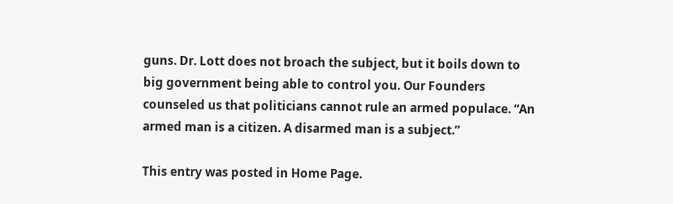guns. Dr. Lott does not broach the subject, but it boils down to big government being able to control you. Our Founders counseled us that politicians cannot rule an armed populace. “An armed man is a citizen. A disarmed man is a subject.”

This entry was posted in Home Page.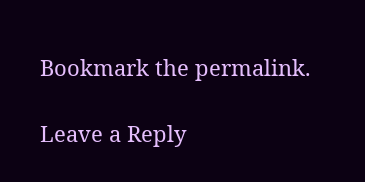Bookmark the permalink.

Leave a Reply